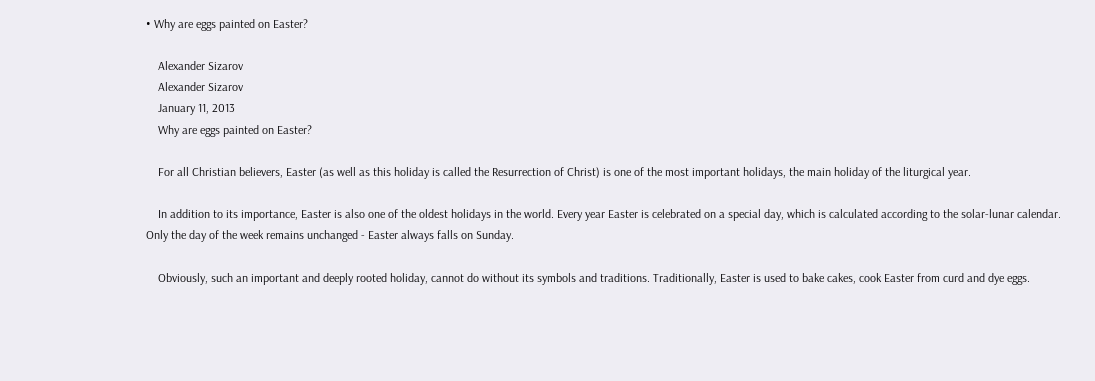• Why are eggs painted on Easter?

    Alexander Sizarov
    Alexander Sizarov
    January 11, 2013
    Why are eggs painted on Easter?

    For all Christian believers, Easter (as well as this holiday is called the Resurrection of Christ) is one of the most important holidays, the main holiday of the liturgical year.

    In addition to its importance, Easter is also one of the oldest holidays in the world. Every year Easter is celebrated on a special day, which is calculated according to the solar-lunar calendar. Only the day of the week remains unchanged - Easter always falls on Sunday.

    Obviously, such an important and deeply rooted holiday, cannot do without its symbols and traditions. Traditionally, Easter is used to bake cakes, cook Easter from curd and dye eggs.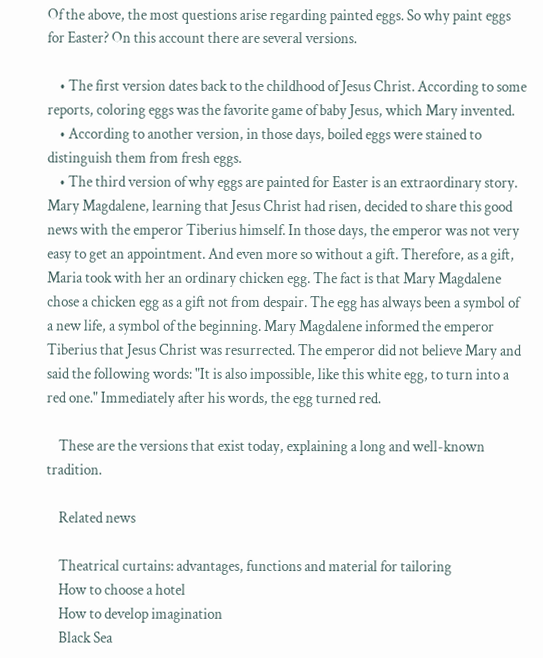Of the above, the most questions arise regarding painted eggs. So why paint eggs for Easter? On this account there are several versions.

    • The first version dates back to the childhood of Jesus Christ. According to some reports, coloring eggs was the favorite game of baby Jesus, which Mary invented.
    • According to another version, in those days, boiled eggs were stained to distinguish them from fresh eggs.
    • The third version of why eggs are painted for Easter is an extraordinary story. Mary Magdalene, learning that Jesus Christ had risen, decided to share this good news with the emperor Tiberius himself. In those days, the emperor was not very easy to get an appointment. And even more so without a gift. Therefore, as a gift, Maria took with her an ordinary chicken egg. The fact is that Mary Magdalene chose a chicken egg as a gift not from despair. The egg has always been a symbol of a new life, a symbol of the beginning. Mary Magdalene informed the emperor Tiberius that Jesus Christ was resurrected. The emperor did not believe Mary and said the following words: "It is also impossible, like this white egg, to turn into a red one." Immediately after his words, the egg turned red.

    These are the versions that exist today, explaining a long and well-known tradition.

    Related news

    Theatrical curtains: advantages, functions and material for tailoring
    How to choose a hotel
    How to develop imagination
    Black Sea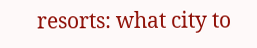resorts: what city to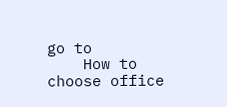go to
    How to choose office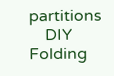partitions
    DIY Folding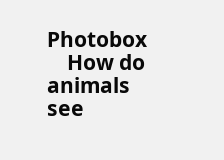Photobox
    How do animals see